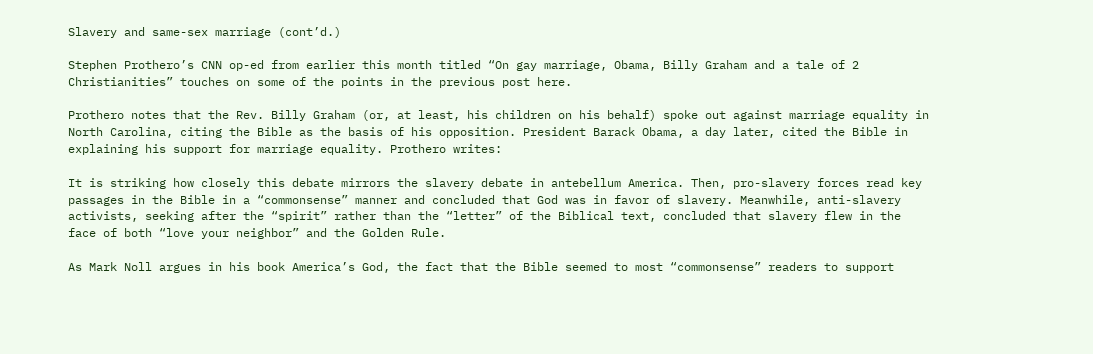Slavery and same-sex marriage (cont’d.)

Stephen Prothero’s CNN op-ed from earlier this month titled “On gay marriage, Obama, Billy Graham and a tale of 2 Christianities” touches on some of the points in the previous post here.

Prothero notes that the Rev. Billy Graham (or, at least, his children on his behalf) spoke out against marriage equality in North Carolina, citing the Bible as the basis of his opposition. President Barack Obama, a day later, cited the Bible in explaining his support for marriage equality. Prothero writes:

It is striking how closely this debate mirrors the slavery debate in antebellum America. Then, pro-slavery forces read key passages in the Bible in a “commonsense” manner and concluded that God was in favor of slavery. Meanwhile, anti-slavery activists, seeking after the “spirit” rather than the “letter” of the Biblical text, concluded that slavery flew in the face of both “love your neighbor” and the Golden Rule.

As Mark Noll argues in his book America’s God, the fact that the Bible seemed to most “commonsense” readers to support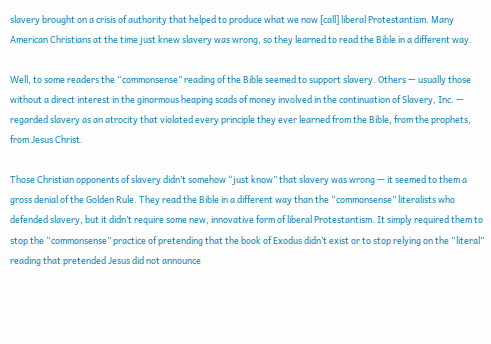slavery brought on a crisis of authority that helped to produce what we now [call] liberal Protestantism. Many American Christians at the time just knew slavery was wrong, so they learned to read the Bible in a different way.

Well, to some readers the “commonsense” reading of the Bible seemed to support slavery. Others — usually those without a direct interest in the ginormous heaping scads of money involved in the continuation of Slavery, Inc. — regarded slavery as an atrocity that violated every principle they ever learned from the Bible, from the prophets, from Jesus Christ.

Those Christian opponents of slavery didn’t somehow “just know” that slavery was wrong — it seemed to them a gross denial of the Golden Rule. They read the Bible in a different way than the “commonsense” literalists who defended slavery, but it didn’t require some new, innovative form of liberal Protestantism. It simply required them to stop the “commonsense” practice of pretending that the book of Exodus didn’t exist or to stop relying on the “literal” reading that pretended Jesus did not announce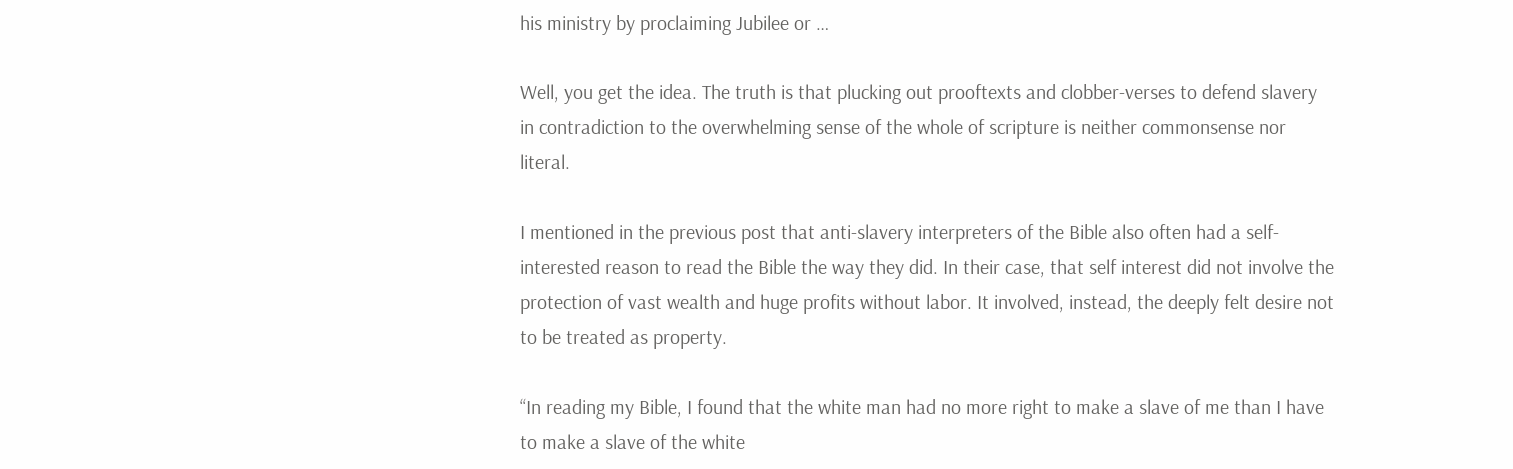his ministry by proclaiming Jubilee or …

Well, you get the idea. The truth is that plucking out prooftexts and clobber-verses to defend slavery in contradiction to the overwhelming sense of the whole of scripture is neither commonsense nor literal.

I mentioned in the previous post that anti-slavery interpreters of the Bible also often had a self-interested reason to read the Bible the way they did. In their case, that self interest did not involve the protection of vast wealth and huge profits without labor. It involved, instead, the deeply felt desire not to be treated as property.

“In reading my Bible, I found that the white man had no more right to make a slave of me than I have to make a slave of the white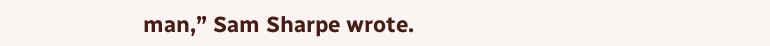man,” Sam Sharpe wrote.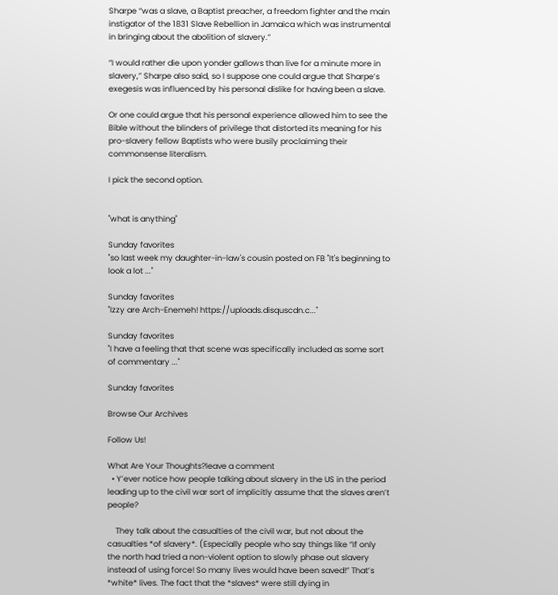Sharpe “was a slave, a Baptist preacher, a freedom fighter and the main instigator of the 1831 Slave Rebellion in Jamaica which was instrumental in bringing about the abolition of slavery.”

“I would rather die upon yonder gallows than live for a minute more in slavery,” Sharpe also said, so I suppose one could argue that Sharpe’s exegesis was influenced by his personal dislike for having been a slave.

Or one could argue that his personal experience allowed him to see the Bible without the blinders of privilege that distorted its meaning for his pro-slavery fellow Baptists who were busily proclaiming their commonsense literalism.

I pick the second option.


"what is anything"

Sunday favorites
"so last week my daughter-in-law's cousin posted on FB "It's beginning to look a lot ..."

Sunday favorites
"Izzy are Arch-Enemeh! https://uploads.disquscdn.c..."

Sunday favorites
"I have a feeling that that scene was specifically included as some sort of commentary ..."

Sunday favorites

Browse Our Archives

Follow Us!

What Are Your Thoughts?leave a comment
  • Y’ever notice how people talking about slavery in the US in the period leading up to the civil war sort of implicitly assume that the slaves aren’t people?

    They talk about the casualties of the civil war, but not about the casualties *of slavery*. (Especially people who say things like “If only the north had tried a non-violent option to slowly phase out slavery instead of using force! So many lives would have been saved!” That’s *white* lives. The fact that the *slaves* were still dying in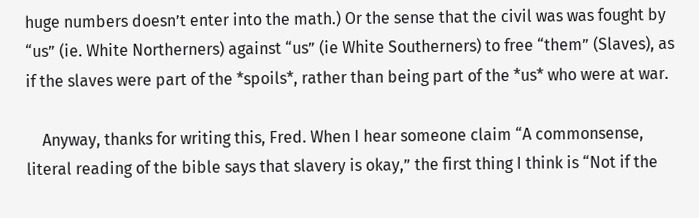huge numbers doesn’t enter into the math.) Or the sense that the civil was was fought by “us” (ie. White Northerners) against “us” (ie White Southerners) to free “them” (Slaves), as if the slaves were part of the *spoils*, rather than being part of the *us* who were at war.

    Anyway, thanks for writing this, Fred. When I hear someone claim “A commonsense, literal reading of the bible says that slavery is okay,” the first thing I think is “Not if the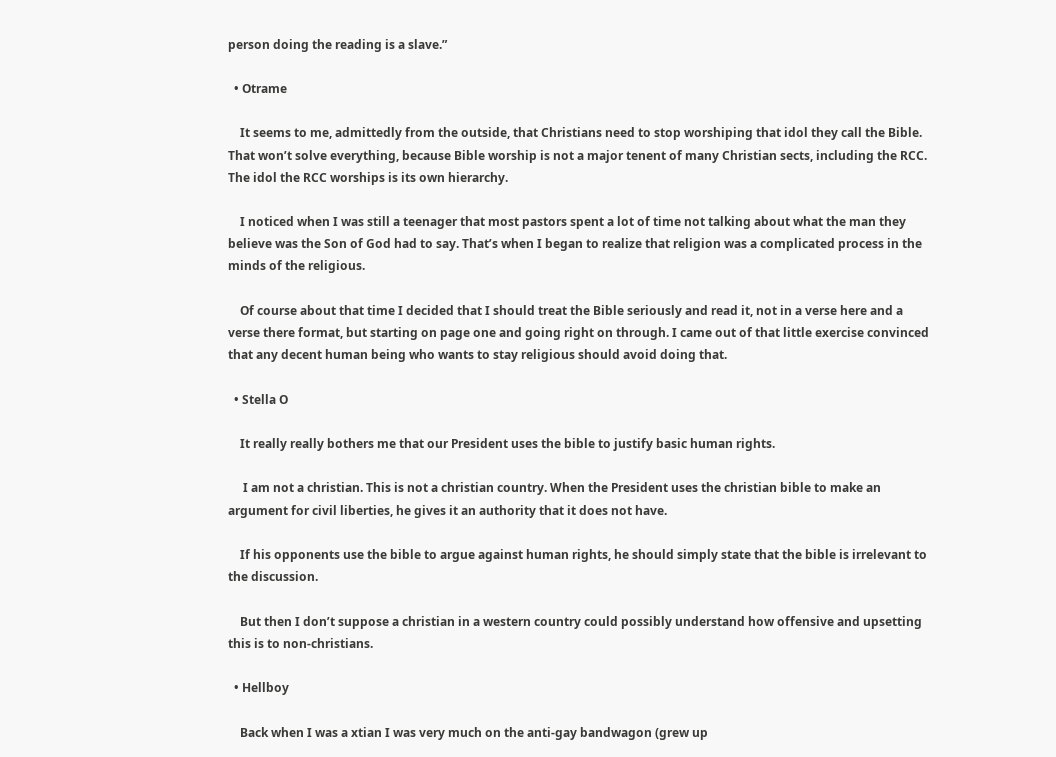person doing the reading is a slave.”

  • Otrame

    It seems to me, admittedly from the outside, that Christians need to stop worshiping that idol they call the Bible. That won’t solve everything, because Bible worship is not a major tenent of many Christian sects, including the RCC. The idol the RCC worships is its own hierarchy.

    I noticed when I was still a teenager that most pastors spent a lot of time not talking about what the man they believe was the Son of God had to say. That’s when I began to realize that religion was a complicated process in the minds of the religious.

    Of course about that time I decided that I should treat the Bible seriously and read it, not in a verse here and a verse there format, but starting on page one and going right on through. I came out of that little exercise convinced that any decent human being who wants to stay religious should avoid doing that.

  • Stella O

    It really really bothers me that our President uses the bible to justify basic human rights.

     I am not a christian. This is not a christian country. When the President uses the christian bible to make an argument for civil liberties, he gives it an authority that it does not have.

    If his opponents use the bible to argue against human rights, he should simply state that the bible is irrelevant to the discussion.

    But then I don’t suppose a christian in a western country could possibly understand how offensive and upsetting this is to non-christians.

  • Hellboy

    Back when I was a xtian I was very much on the anti-gay bandwagon (grew up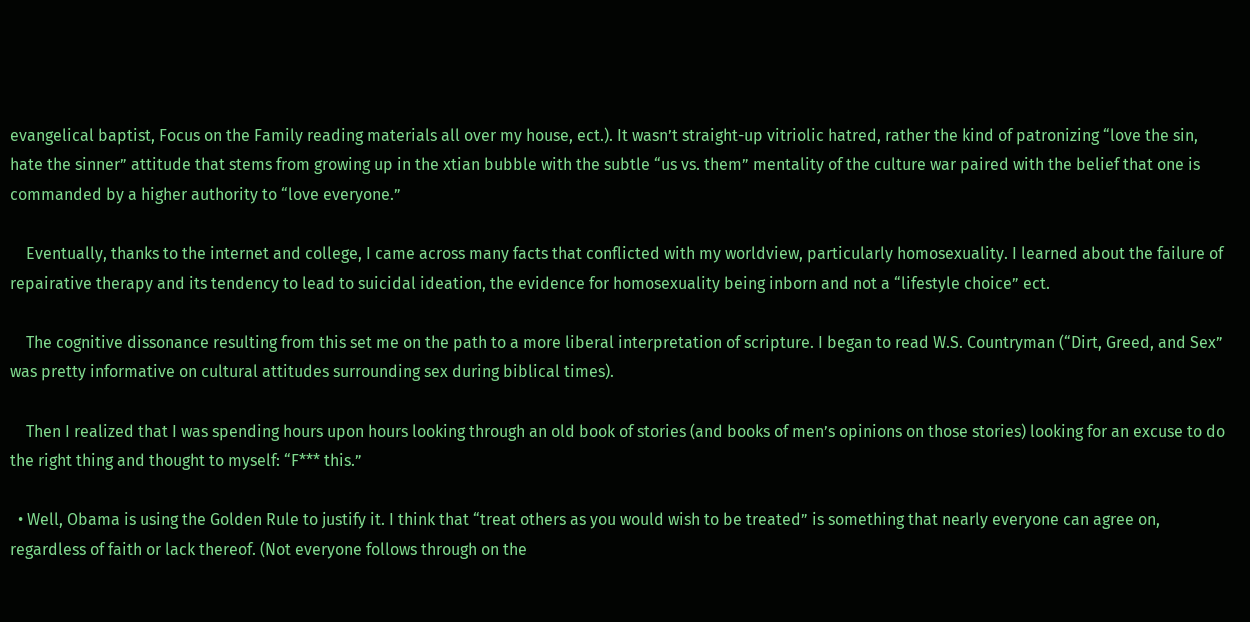evangelical baptist, Focus on the Family reading materials all over my house, ect.). It wasn’t straight-up vitriolic hatred, rather the kind of patronizing “love the sin, hate the sinner” attitude that stems from growing up in the xtian bubble with the subtle “us vs. them” mentality of the culture war paired with the belief that one is commanded by a higher authority to “love everyone.”

    Eventually, thanks to the internet and college, I came across many facts that conflicted with my worldview, particularly homosexuality. I learned about the failure of repairative therapy and its tendency to lead to suicidal ideation, the evidence for homosexuality being inborn and not a “lifestyle choice” ect.

    The cognitive dissonance resulting from this set me on the path to a more liberal interpretation of scripture. I began to read W.S. Countryman (“Dirt, Greed, and Sex” was pretty informative on cultural attitudes surrounding sex during biblical times).

    Then I realized that I was spending hours upon hours looking through an old book of stories (and books of men’s opinions on those stories) looking for an excuse to do the right thing and thought to myself: “F*** this.”

  • Well, Obama is using the Golden Rule to justify it. I think that “treat others as you would wish to be treated” is something that nearly everyone can agree on, regardless of faith or lack thereof. (Not everyone follows through on the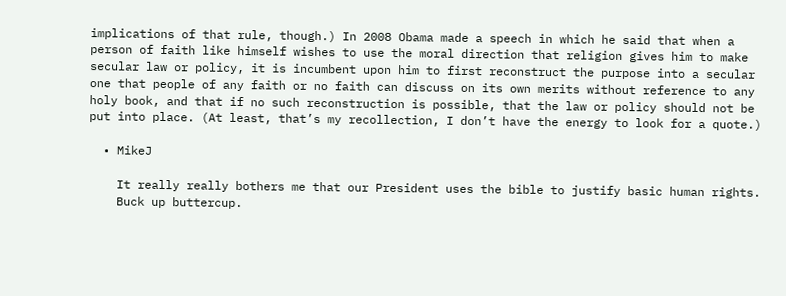implications of that rule, though.) In 2008 Obama made a speech in which he said that when a person of faith like himself wishes to use the moral direction that religion gives him to make secular law or policy, it is incumbent upon him to first reconstruct the purpose into a secular one that people of any faith or no faith can discuss on its own merits without reference to any holy book, and that if no such reconstruction is possible, that the law or policy should not be put into place. (At least, that’s my recollection, I don’t have the energy to look for a quote.)

  • MikeJ

    It really really bothers me that our President uses the bible to justify basic human rights.
    Buck up buttercup.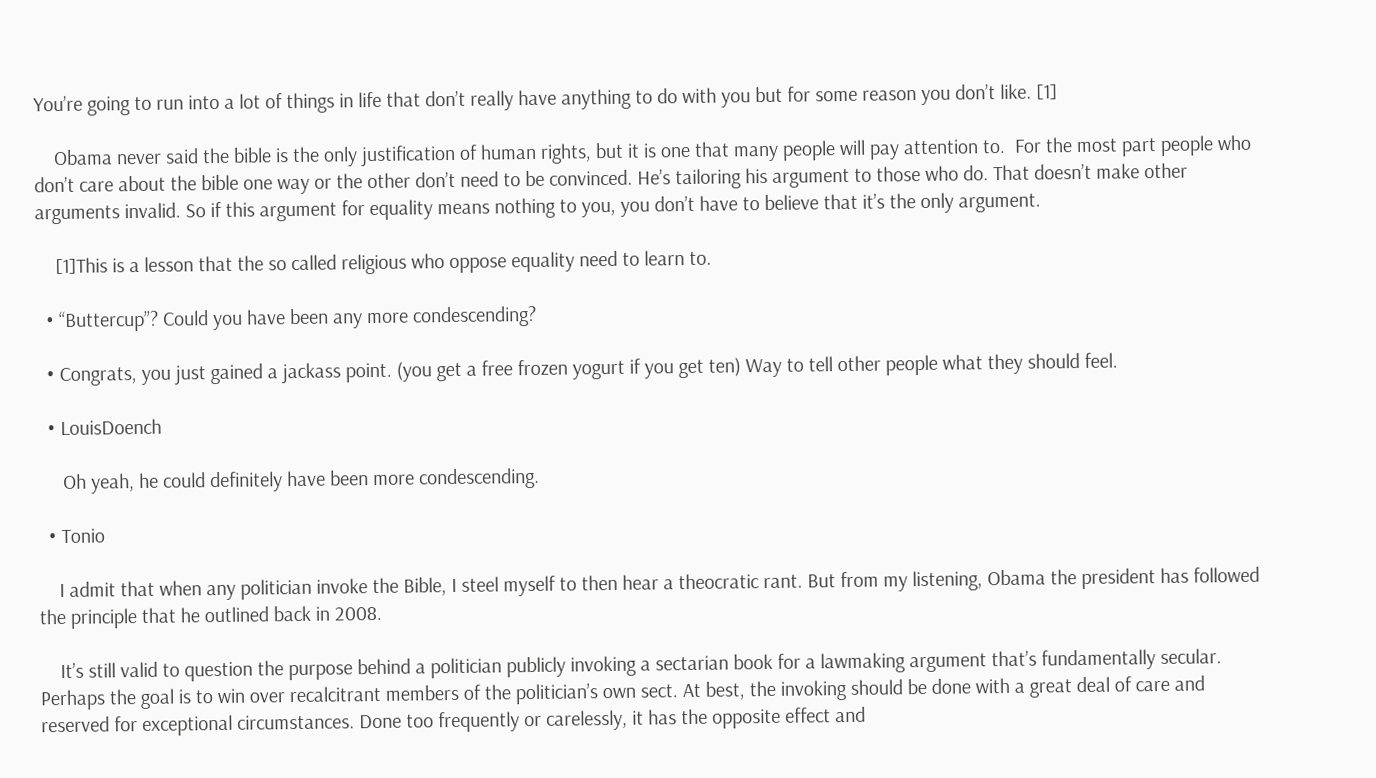You’re going to run into a lot of things in life that don’t really have anything to do with you but for some reason you don’t like. [1]

    Obama never said the bible is the only justification of human rights, but it is one that many people will pay attention to.  For the most part people who don’t care about the bible one way or the other don’t need to be convinced. He’s tailoring his argument to those who do. That doesn’t make other arguments invalid. So if this argument for equality means nothing to you, you don’t have to believe that it’s the only argument.

    [1]This is a lesson that the so called religious who oppose equality need to learn to.

  • “Buttercup”? Could you have been any more condescending?

  • Congrats, you just gained a jackass point. (you get a free frozen yogurt if you get ten) Way to tell other people what they should feel.

  • LouisDoench

     Oh yeah, he could definitely have been more condescending.

  • Tonio

    I admit that when any politician invoke the Bible, I steel myself to then hear a theocratic rant. But from my listening, Obama the president has followed the principle that he outlined back in 2008.

    It’s still valid to question the purpose behind a politician publicly invoking a sectarian book for a lawmaking argument that’s fundamentally secular. Perhaps the goal is to win over recalcitrant members of the politician’s own sect. At best, the invoking should be done with a great deal of care and reserved for exceptional circumstances. Done too frequently or carelessly, it has the opposite effect and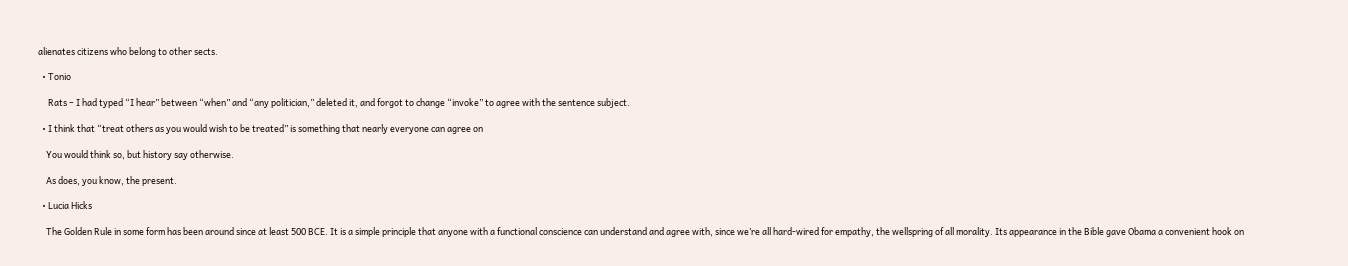alienates citizens who belong to other sects.

  • Tonio

     Rats – I had typed “I hear” between “when” and “any politician,” deleted it, and forgot to change “invoke” to agree with the sentence subject.

  • I think that “treat others as you would wish to be treated” is something that nearly everyone can agree on

    You would think so, but history say otherwise.

    As does, you know, the present.

  • Lucia Hicks

    The Golden Rule in some form has been around since at least 500 BCE. It is a simple principle that anyone with a functional conscience can understand and agree with, since we’re all hard-wired for empathy, the wellspring of all morality. Its appearance in the Bible gave Obama a convenient hook on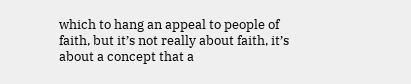which to hang an appeal to people of faith, but it’s not really about faith, it’s about a concept that a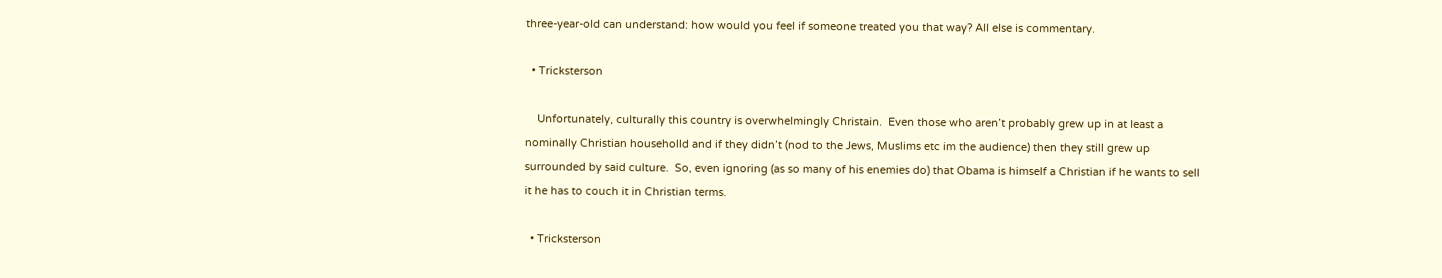three-year-old can understand: how would you feel if someone treated you that way? All else is commentary.

  • Tricksterson

    Unfortunately, culturally this country is overwhelmingly Christain.  Even those who aren’t probably grew up in at least a nominally Christian householld and if they didn’t (nod to the Jews, Muslims etc im the audience) then they still grew up surrounded by said culture.  So, even ignoring (as so many of his enemies do) that Obama is himself a Christian if he wants to sell it he has to couch it in Christian terms.

  • Tricksterson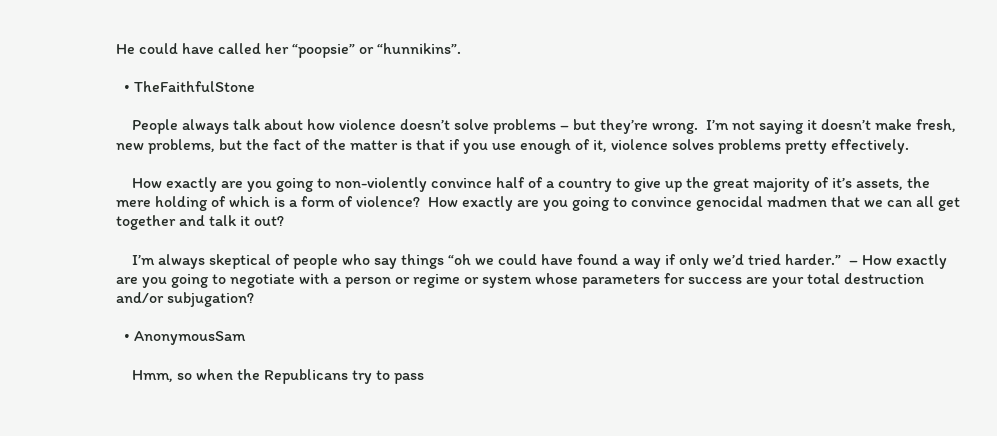He could have called her “poopsie” or “hunnikins”.

  • TheFaithfulStone

    People always talk about how violence doesn’t solve problems – but they’re wrong.  I’m not saying it doesn’t make fresh, new problems, but the fact of the matter is that if you use enough of it, violence solves problems pretty effectively.

    How exactly are you going to non-violently convince half of a country to give up the great majority of it’s assets, the mere holding of which is a form of violence?  How exactly are you going to convince genocidal madmen that we can all get together and talk it out?

    I’m always skeptical of people who say things “oh we could have found a way if only we’d tried harder.”  – How exactly are you going to negotiate with a person or regime or system whose parameters for success are your total destruction and/or subjugation?

  • AnonymousSam

    Hmm, so when the Republicans try to pass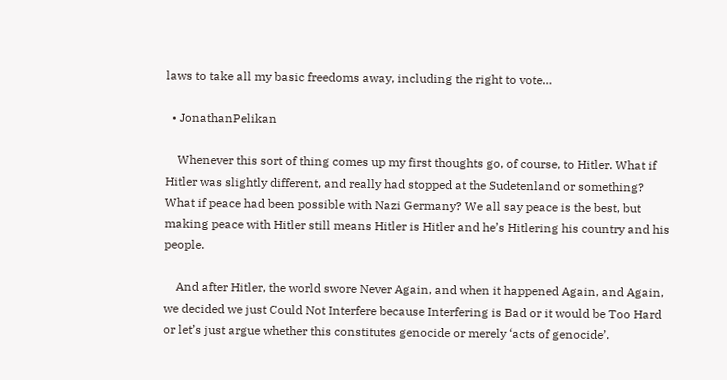laws to take all my basic freedoms away, including the right to vote…

  • JonathanPelikan

    Whenever this sort of thing comes up my first thoughts go, of course, to Hitler. What if Hitler was slightly different, and really had stopped at the Sudetenland or something? What if peace had been possible with Nazi Germany? We all say peace is the best, but making peace with Hitler still means Hitler is Hitler and he’s Hitlering his country and his people.

    And after Hitler, the world swore Never Again, and when it happened Again, and Again, we decided we just Could Not Interfere because Interfering is Bad or it would be Too Hard or let’s just argue whether this constitutes genocide or merely ‘acts of genocide’.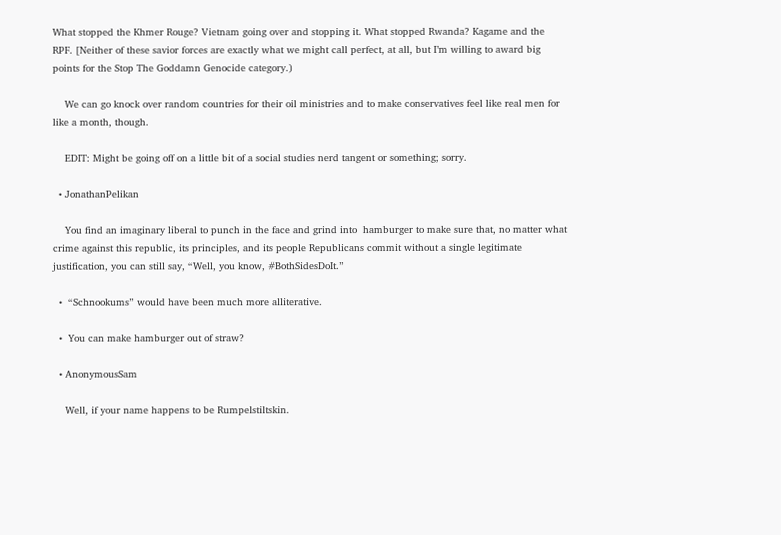What stopped the Khmer Rouge? Vietnam going over and stopping it. What stopped Rwanda? Kagame and the RPF. [Neither of these savior forces are exactly what we might call perfect, at all, but I’m willing to award big points for the Stop The Goddamn Genocide category.)

    We can go knock over random countries for their oil ministries and to make conservatives feel like real men for like a month, though.

    EDIT: Might be going off on a little bit of a social studies nerd tangent or something; sorry.

  • JonathanPelikan

    You find an imaginary liberal to punch in the face and grind into  hamburger to make sure that, no matter what crime against this republic, its principles, and its people Republicans commit without a single legitimate justification, you can still say, “Well, you know, #BothSidesDoIt.”

  •  “Schnookums” would have been much more alliterative.

  •  You can make hamburger out of straw?

  • AnonymousSam

    Well, if your name happens to be Rumpelstiltskin.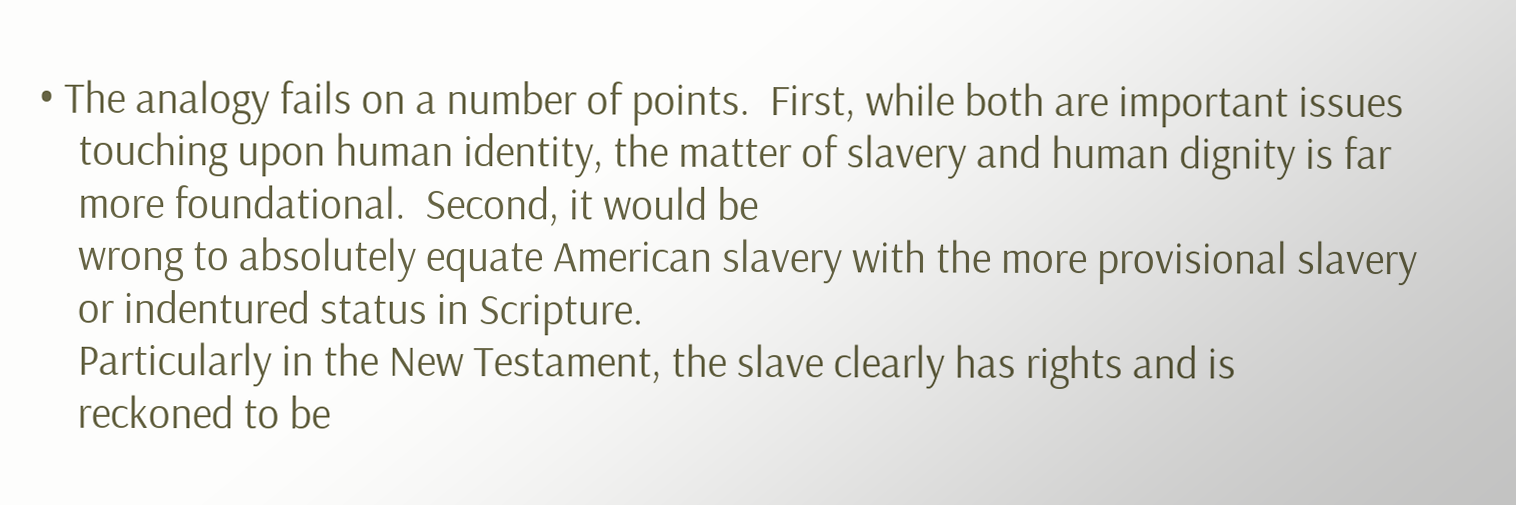• The analogy fails on a number of points.  First, while both are important issues
    touching upon human identity, the matter of slavery and human dignity is far
    more foundational.  Second, it would be
    wrong to absolutely equate American slavery with the more provisional slavery
    or indentured status in Scripture.
    Particularly in the New Testament, the slave clearly has rights and is
    reckoned to be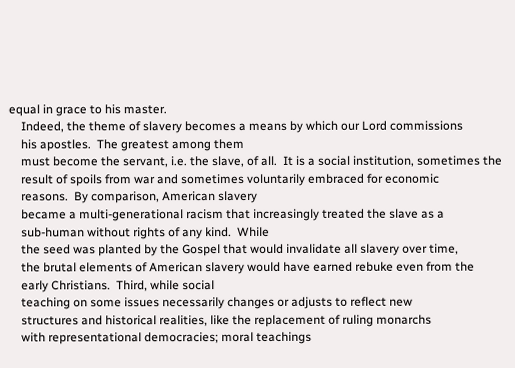equal in grace to his master.
    Indeed, the theme of slavery becomes a means by which our Lord commissions
    his apostles.  The greatest among them
    must become the servant, i.e. the slave, of all.  It is a social institution, sometimes the
    result of spoils from war and sometimes voluntarily embraced for economic
    reasons.  By comparison, American slavery
    became a multi-generational racism that increasingly treated the slave as a
    sub-human without rights of any kind.  While
    the seed was planted by the Gospel that would invalidate all slavery over time,
    the brutal elements of American slavery would have earned rebuke even from the
    early Christians.  Third, while social
    teaching on some issues necessarily changes or adjusts to reflect new
    structures and historical realities, like the replacement of ruling monarchs
    with representational democracies; moral teachings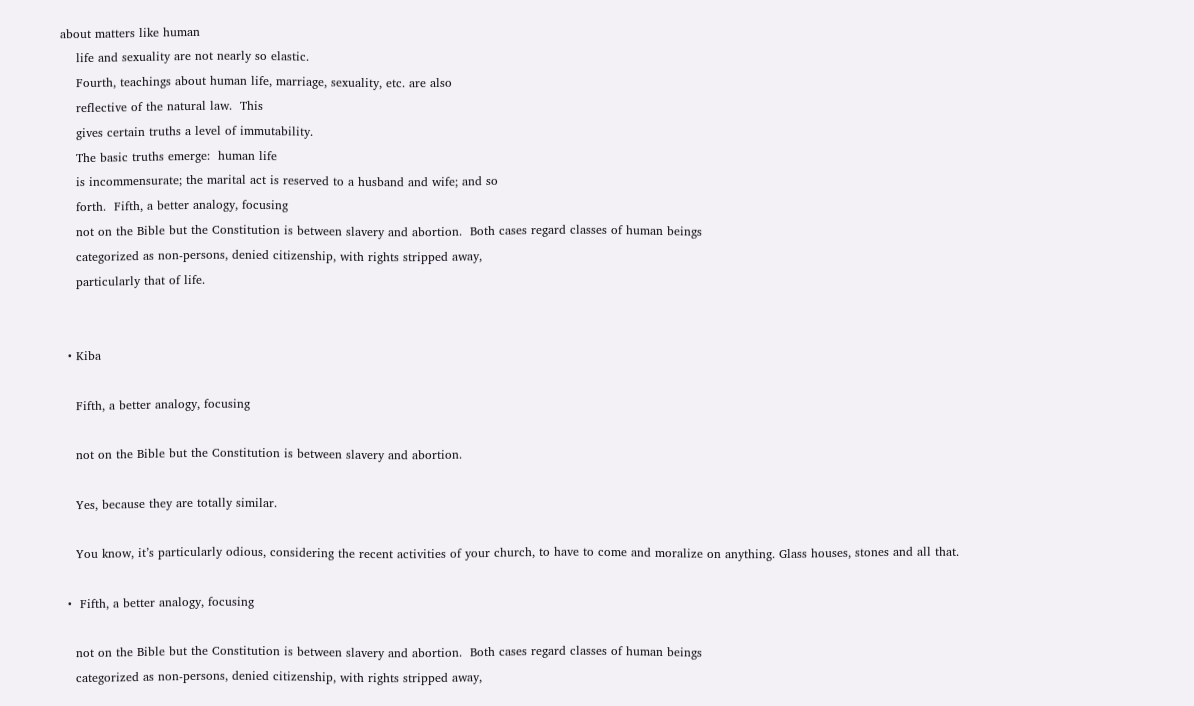about matters like human
    life and sexuality are not nearly so elastic.
    Fourth, teachings about human life, marriage, sexuality, etc. are also
    reflective of the natural law.  This
    gives certain truths a level of immutability.
    The basic truths emerge:  human life
    is incommensurate; the marital act is reserved to a husband and wife; and so
    forth.  Fifth, a better analogy, focusing
    not on the Bible but the Constitution is between slavery and abortion.  Both cases regard classes of human beings
    categorized as non-persons, denied citizenship, with rights stripped away,
    particularly that of life.


  • Kiba

    Fifth, a better analogy, focusing

    not on the Bible but the Constitution is between slavery and abortion.

    Yes, because they are totally similar.

    You know, it’s particularly odious, considering the recent activities of your church, to have to come and moralize on anything. Glass houses, stones and all that.

  •  Fifth, a better analogy, focusing

    not on the Bible but the Constitution is between slavery and abortion.  Both cases regard classes of human beings
    categorized as non-persons, denied citizenship, with rights stripped away,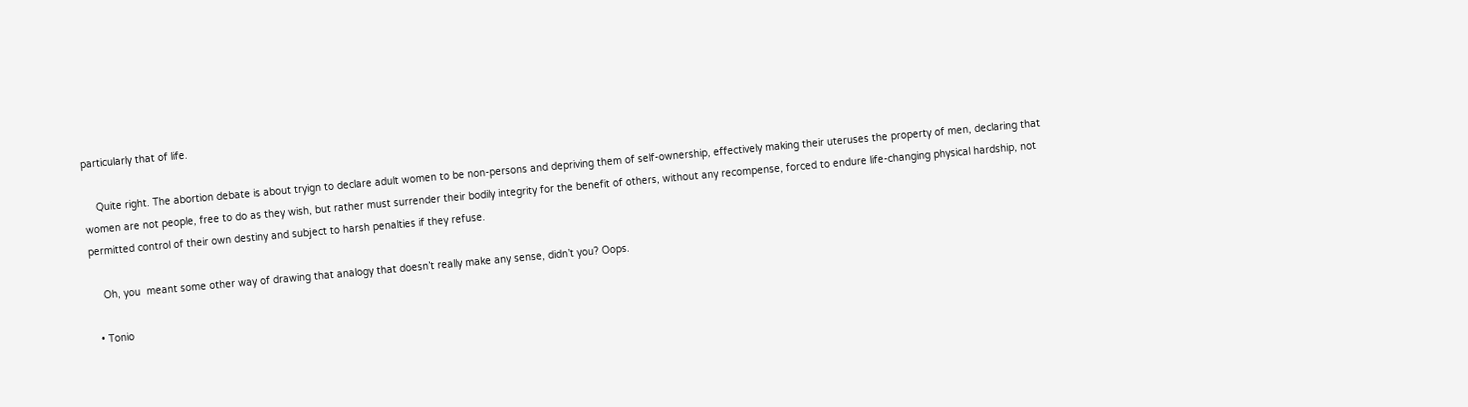particularly that of life.

    Quite right. The abortion debate is about tryign to declare adult women to be non-persons and depriving them of self-ownership, effectively making their uteruses the property of men, declaring that women are not people, free to do as they wish, but rather must surrender their bodily integrity for the benefit of others, without any recompense, forced to endure life-changing physical hardship, not permitted control of their own destiny and subject to harsh penalties if they refuse.

    Oh, you  meant some other way of drawing that analogy that doesn’t really make any sense, didn’t you? Oops.

  • Tonio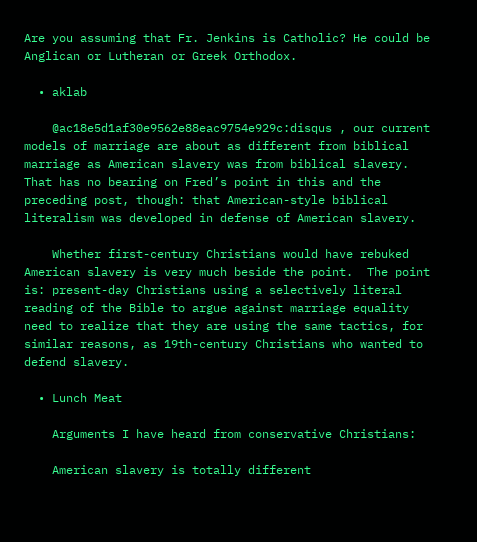Are you assuming that Fr. Jenkins is Catholic? He could be Anglican or Lutheran or Greek Orthodox.

  • aklab

    @ac18e5d1af30e9562e88eac9754e929c:disqus , our current models of marriage are about as different from biblical marriage as American slavery was from biblical slavery.  That has no bearing on Fred’s point in this and the preceding post, though: that American-style biblical literalism was developed in defense of American slavery.

    Whether first-century Christians would have rebuked American slavery is very much beside the point.  The point is: present-day Christians using a selectively literal reading of the Bible to argue against marriage equality need to realize that they are using the same tactics, for similar reasons, as 19th-century Christians who wanted to defend slavery.

  • Lunch Meat

    Arguments I have heard from conservative Christians:

    American slavery is totally different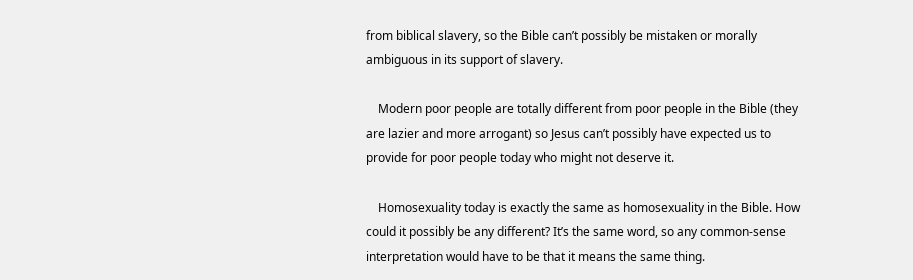from biblical slavery, so the Bible can’t possibly be mistaken or morally ambiguous in its support of slavery.

    Modern poor people are totally different from poor people in the Bible (they are lazier and more arrogant) so Jesus can’t possibly have expected us to provide for poor people today who might not deserve it.

    Homosexuality today is exactly the same as homosexuality in the Bible. How could it possibly be any different? It’s the same word, so any common-sense interpretation would have to be that it means the same thing.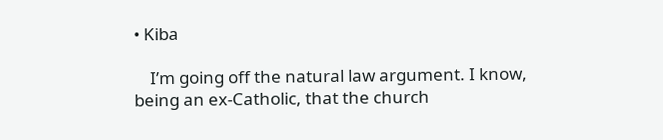• Kiba

    I’m going off the natural law argument. I know, being an ex-Catholic, that the church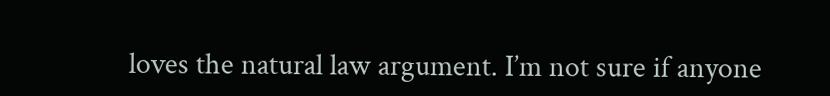loves the natural law argument. I’m not sure if anyone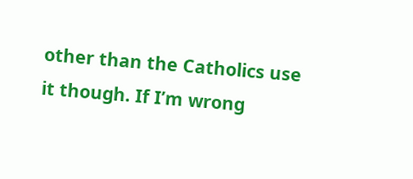other than the Catholics use it though. If I’m wrong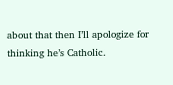about that then I’ll apologize for thinking he’s Catholic.